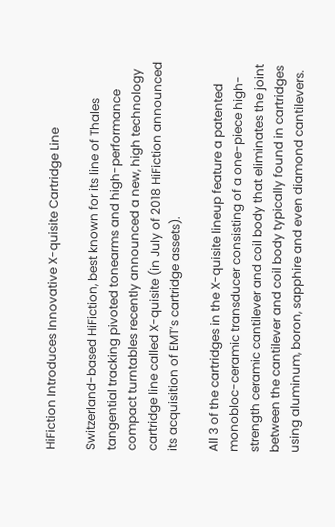HiFiction Introduces Innovative X-quisite Cartridge Line

Switzerland-based HiFiction, best known for its line of Thales tangential tracking pivoted tonearms and high-performance compact turntables recently announced a new, high technology cartridge line called X-quisite (in July of 2018 HiFiction announced its acquisition of EMT’s cartridge assets).

All 3 of the cartridges in the X-quisite lineup feature a patented monobloc-ceramic transducer consisting of a one-piece high-strength ceramic cantilever and coil body that eliminates the joint between the cantilever and coil body typically found in cartridges using aluminum, boron, sapphire and even diamond cantilevers.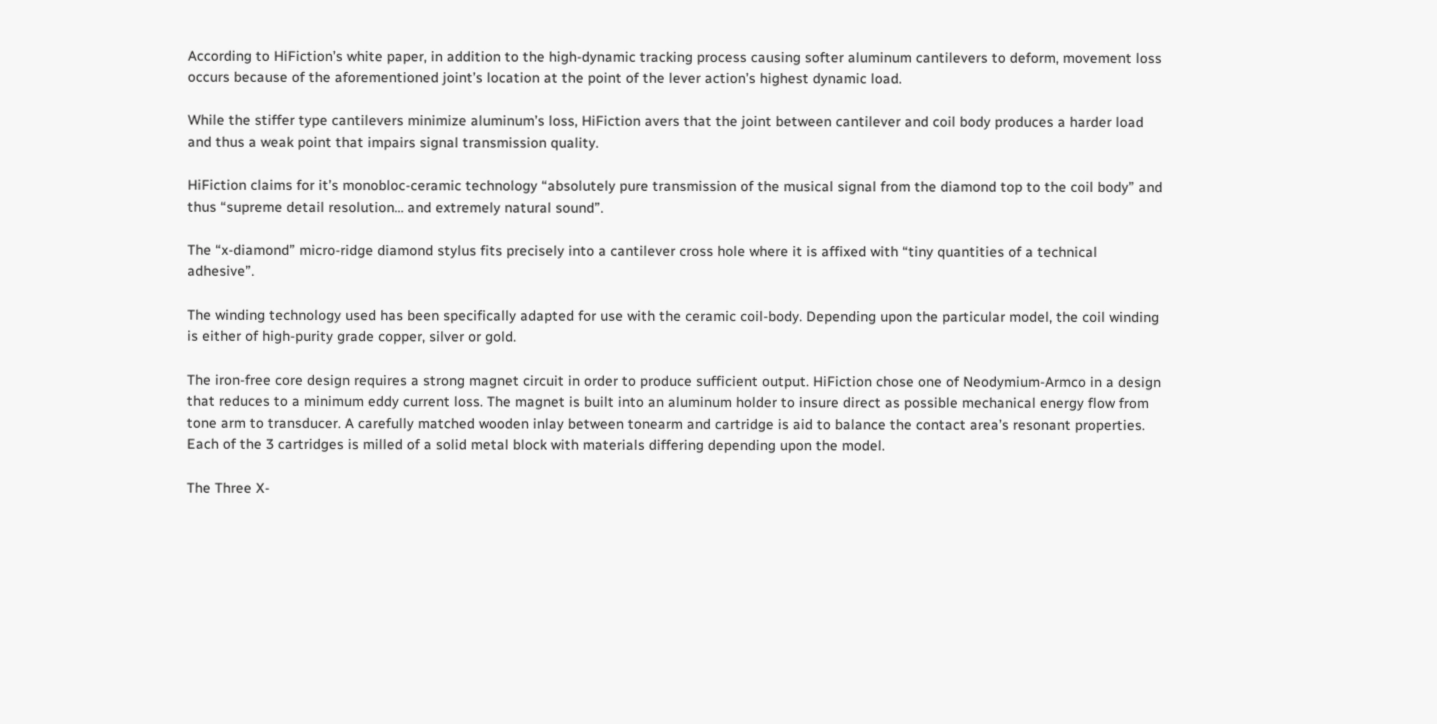According to HiFiction’s white paper, in addition to the high-dynamic tracking process causing softer aluminum cantilevers to deform, movement loss occurs because of the aforementioned joint’s location at the point of the lever action’s highest dynamic load.

While the stiffer type cantilevers minimize aluminum’s loss, HiFiction avers that the joint between cantilever and coil body produces a harder load and thus a weak point that impairs signal transmission quality.

HiFiction claims for it’s monobloc-ceramic technology “absolutely pure transmission of the musical signal from the diamond top to the coil body” and thus “supreme detail resolution… and extremely natural sound”.

The “x-diamond” micro-ridge diamond stylus fits precisely into a cantilever cross hole where it is affixed with “tiny quantities of a technical adhesive”.

The winding technology used has been specifically adapted for use with the ceramic coil-body. Depending upon the particular model, the coil winding is either of high-purity grade copper, silver or gold.

The iron-free core design requires a strong magnet circuit in order to produce sufficient output. HiFiction chose one of Neodymium-Armco in a design that reduces to a minimum eddy current loss. The magnet is built into an aluminum holder to insure direct as possible mechanical energy flow from tone arm to transducer. A carefully matched wooden inlay between tonearm and cartridge is aid to balance the contact area’s resonant properties. Each of the 3 cartridges is milled of a solid metal block with materials differing depending upon the model.

The Three X-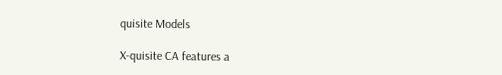quisite Models

X-quisite CA features a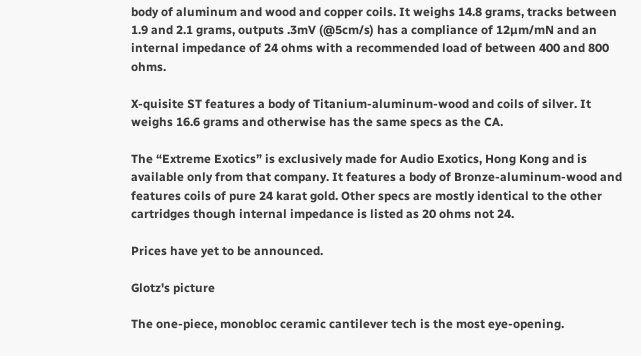body of aluminum and wood and copper coils. It weighs 14.8 grams, tracks between 1.9 and 2.1 grams, outputs .3mV (@5cm/s) has a compliance of 12µm/mN and an internal impedance of 24 ohms with a recommended load of between 400 and 800 ohms.

X-quisite ST features a body of Titanium-aluminum-wood and coils of silver. It weighs 16.6 grams and otherwise has the same specs as the CA.

The “Extreme Exotics” is exclusively made for Audio Exotics, Hong Kong and is available only from that company. It features a body of Bronze-aluminum-wood and features coils of pure 24 karat gold. Other specs are mostly identical to the other cartridges though internal impedance is listed as 20 ohms not 24.

Prices have yet to be announced.

Glotz's picture

The one-piece, monobloc ceramic cantilever tech is the most eye-opening.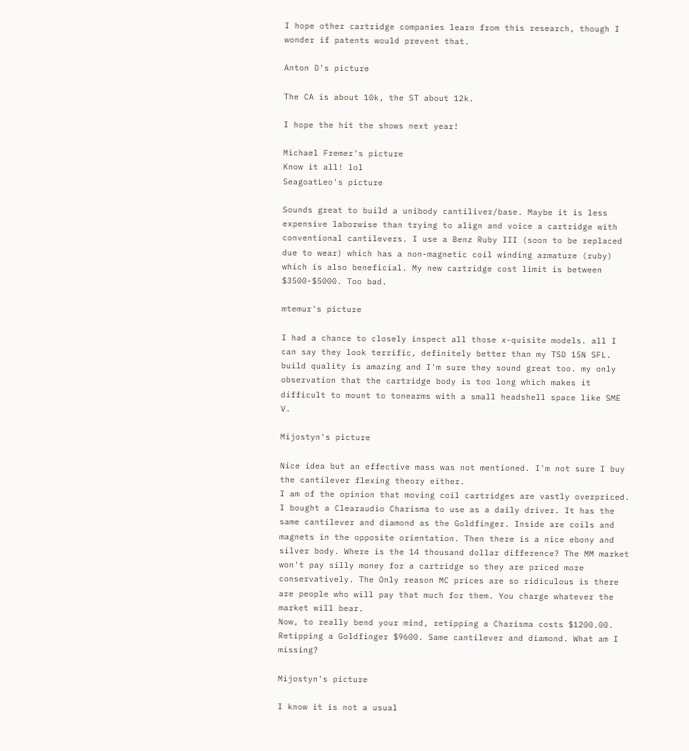I hope other cartridge companies learn from this research, though I wonder if patents would prevent that.

Anton D's picture

The CA is about 10k, the ST about 12k.

I hope the hit the shows next year!

Michael Fremer's picture
Know it all! lol
SeagoatLeo's picture

Sounds great to build a unibody cantiliver/base. Maybe it is less expensive laborwise than trying to align and voice a cartridge with conventional cantilevers. I use a Benz Ruby III (soon to be replaced due to wear) which has a non-magnetic coil winding armature (ruby) which is also beneficial. My new cartridge cost limit is between $3500-$5000. Too bad.

mtemur's picture

I had a chance to closely inspect all those x-quisite models. all I can say they look terrific, definitely better than my TSD 15N SFL. build quality is amazing and I'm sure they sound great too. my only observation that the cartridge body is too long which makes it difficult to mount to tonearms with a small headshell space like SME V.

Mijostyn's picture

Nice idea but an effective mass was not mentioned. I'm not sure I buy the cantilever flexing theory either.
I am of the opinion that moving coil cartridges are vastly overpriced. I bought a Clearaudio Charisma to use as a daily driver. It has the same cantilever and diamond as the Goldfinger. Inside are coils and magnets in the opposite orientation. Then there is a nice ebony and silver body. Where is the 14 thousand dollar difference? The MM market won't pay silly money for a cartridge so they are priced more conservatively. The Only reason MC prices are so ridiculous is there are people who will pay that much for them. You charge whatever the market will bear.
Now, to really bend your mind, retipping a Charisma costs $1200.00. Retipping a Goldfinger $9600. Same cantilever and diamond. What am I missing?

Mijostyn's picture

I know it is not a usual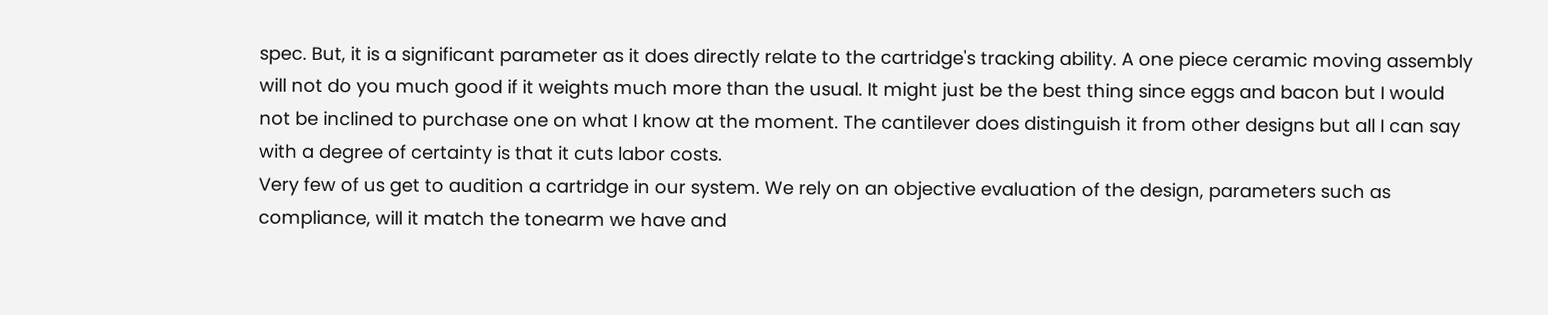spec. But, it is a significant parameter as it does directly relate to the cartridge's tracking ability. A one piece ceramic moving assembly will not do you much good if it weights much more than the usual. It might just be the best thing since eggs and bacon but I would not be inclined to purchase one on what I know at the moment. The cantilever does distinguish it from other designs but all I can say with a degree of certainty is that it cuts labor costs.
Very few of us get to audition a cartridge in our system. We rely on an objective evaluation of the design, parameters such as compliance, will it match the tonearm we have and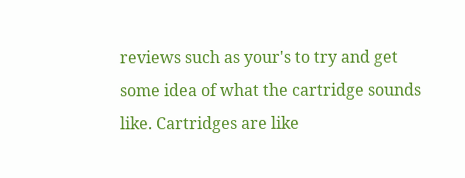reviews such as your's to try and get some idea of what the cartridge sounds like. Cartridges are like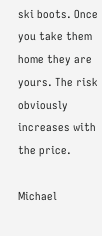ski boots. Once you take them home they are yours. The risk obviously increases with the price.

Michael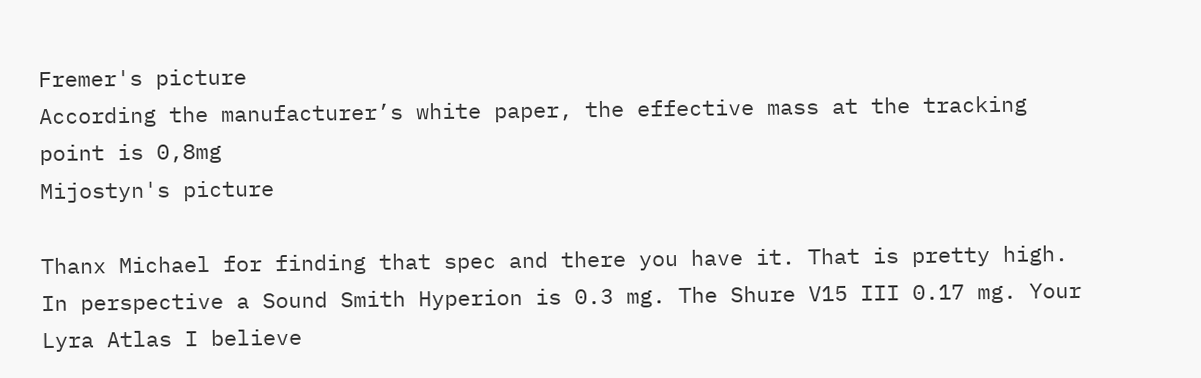Fremer's picture
According the manufacturer’s white paper, the effective mass at the tracking point is 0,8mg
Mijostyn's picture

Thanx Michael for finding that spec and there you have it. That is pretty high. In perspective a Sound Smith Hyperion is 0.3 mg. The Shure V15 III 0.17 mg. Your Lyra Atlas I believe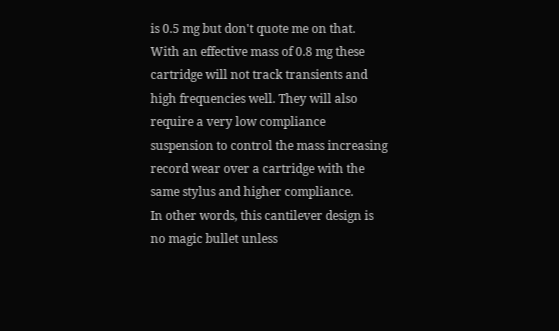is 0.5 mg but don't quote me on that.
With an effective mass of 0.8 mg these cartridge will not track transients and high frequencies well. They will also require a very low compliance suspension to control the mass increasing record wear over a cartridge with the same stylus and higher compliance.
In other words, this cantilever design is no magic bullet unless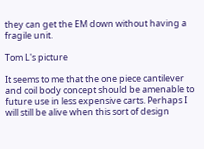they can get the EM down without having a fragile unit.

Tom L's picture

It seems to me that the one piece cantilever and coil body concept should be amenable to future use in less expensive carts. Perhaps I will still be alive when this sort of design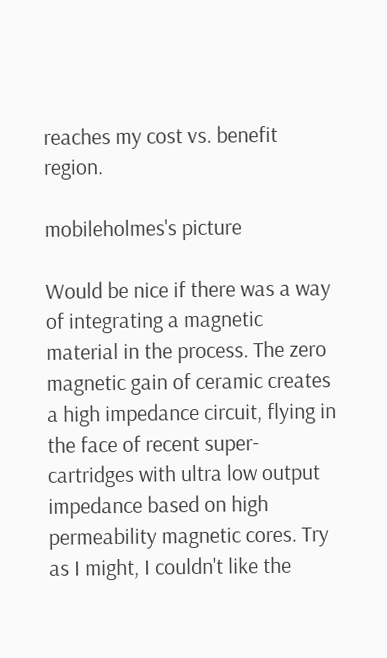reaches my cost vs. benefit region.

mobileholmes's picture

Would be nice if there was a way of integrating a magnetic material in the process. The zero magnetic gain of ceramic creates a high impedance circuit, flying in the face of recent super-cartridges with ultra low output impedance based on high permeability magnetic cores. Try as I might, I couldn't like the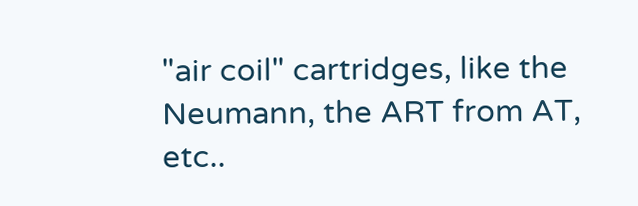"air coil" cartridges, like the Neumann, the ART from AT, etc..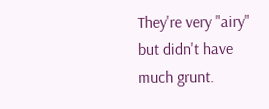They're very "airy" but didn't have much grunt.